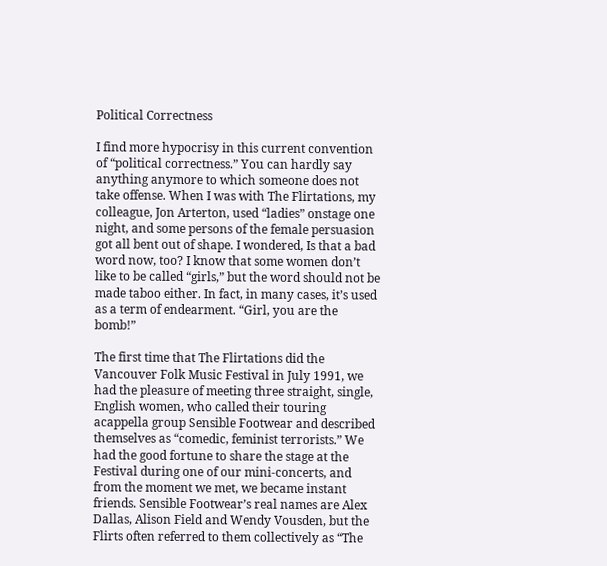Political Correctness

I find more hypocrisy in this current convention of “political correctness.” You can hardly say anything anymore to which someone does not take offense. When I was with The Flirtations, my colleague, Jon Arterton, used “ladies” onstage one night, and some persons of the female persuasion got all bent out of shape. I wondered, Is that a bad word now, too? I know that some women don’t like to be called “girls,” but the word should not be made taboo either. In fact, in many cases, it’s used as a term of endearment. “Girl, you are the bomb!”

The first time that The Flirtations did the Vancouver Folk Music Festival in July 1991, we had the pleasure of meeting three straight, single, English women, who called their touring acappella group Sensible Footwear and described themselves as “comedic, feminist terrorists.” We had the good fortune to share the stage at the Festival during one of our mini-concerts, and from the moment we met, we became instant friends. Sensible Footwear’s real names are Alex Dallas, Alison Field and Wendy Vousden, but the Flirts often referred to them collectively as “The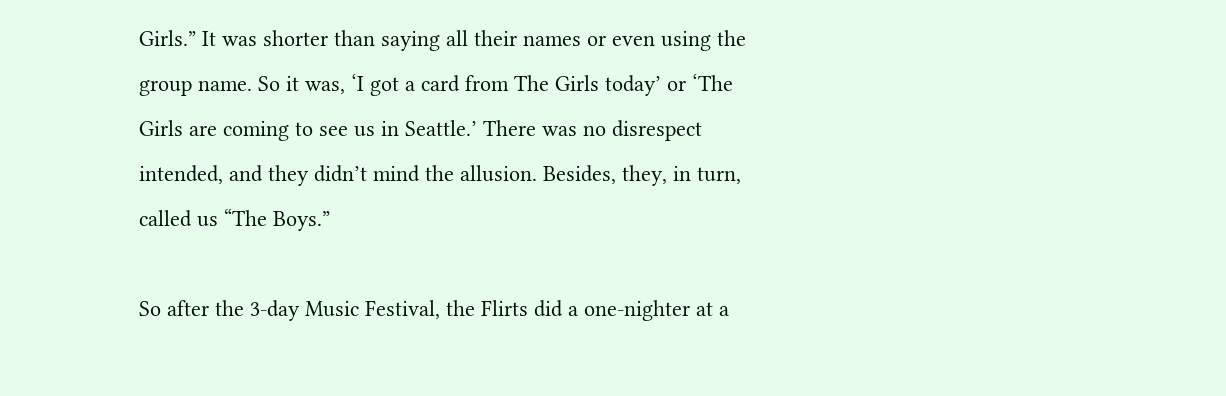Girls.” It was shorter than saying all their names or even using the group name. So it was, ‘I got a card from The Girls today’ or ‘The Girls are coming to see us in Seattle.’ There was no disrespect intended, and they didn’t mind the allusion. Besides, they, in turn, called us “The Boys.”

So after the 3-day Music Festival, the Flirts did a one-nighter at a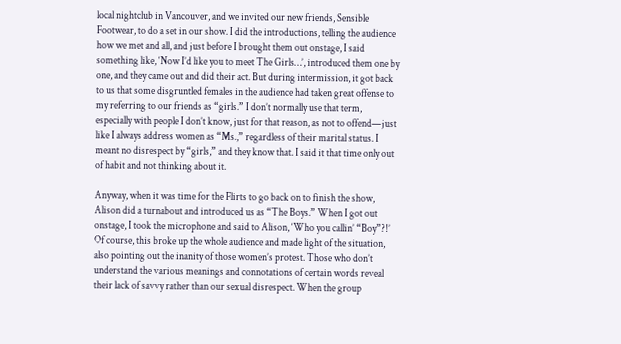local nightclub in Vancouver, and we invited our new friends, Sensible Footwear, to do a set in our show. I did the introductions, telling the audience how we met and all, and just before I brought them out onstage, I said something like, ‘Now I’d like you to meet The Girls…’, introduced them one by one, and they came out and did their act. But during intermission, it got back to us that some disgruntled females in the audience had taken great offense to my referring to our friends as “girls.” I don’t normally use that term, especially with people I don’t know, just for that reason, as not to offend—just like I always address women as “Ms.,” regardless of their marital status. I meant no disrespect by “girls,” and they know that. I said it that time only out of habit and not thinking about it.

Anyway, when it was time for the Flirts to go back on to finish the show, Alison did a turnabout and introduced us as “The Boys.” When I got out onstage, I took the microphone and said to Alison, ‘Who you callin’ “Boy”?!’ Of course, this broke up the whole audience and made light of the situation, also pointing out the inanity of those women’s protest. Those who don’t understand the various meanings and connotations of certain words reveal their lack of savvy rather than our sexual disrespect. When the group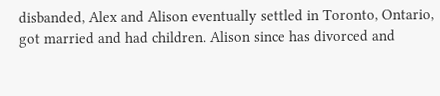disbanded, Alex and Alison eventually settled in Toronto, Ontario, got married and had children. Alison since has divorced and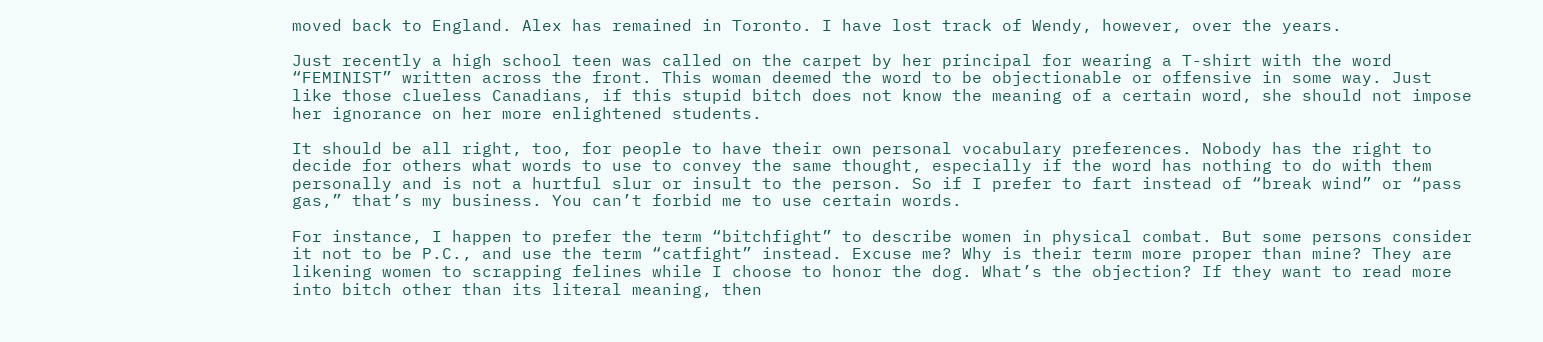moved back to England. Alex has remained in Toronto. I have lost track of Wendy, however, over the years.

Just recently a high school teen was called on the carpet by her principal for wearing a T-shirt with the word “FEMINIST” written across the front. This woman deemed the word to be objectionable or offensive in some way. Just like those clueless Canadians, if this stupid bitch does not know the meaning of a certain word, she should not impose her ignorance on her more enlightened students.

It should be all right, too, for people to have their own personal vocabulary preferences. Nobody has the right to decide for others what words to use to convey the same thought, especially if the word has nothing to do with them personally and is not a hurtful slur or insult to the person. So if I prefer to fart instead of “break wind” or “pass gas,” that’s my business. You can’t forbid me to use certain words.

For instance, I happen to prefer the term “bitchfight” to describe women in physical combat. But some persons consider it not to be P.C., and use the term “catfight” instead. Excuse me? Why is their term more proper than mine? They are likening women to scrapping felines while I choose to honor the dog. What’s the objection? If they want to read more into bitch other than its literal meaning, then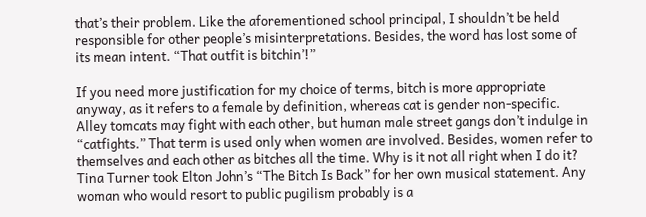that’s their problem. Like the aforementioned school principal, I shouldn’t be held responsible for other people’s misinterpretations. Besides, the word has lost some of its mean intent. “That outfit is bitchin’!”

If you need more justification for my choice of terms, bitch is more appropriate anyway, as it refers to a female by definition, whereas cat is gender non-specific. Alley tomcats may fight with each other, but human male street gangs don’t indulge in “catfights.” That term is used only when women are involved. Besides, women refer to themselves and each other as bitches all the time. Why is it not all right when I do it? Tina Turner took Elton John’s “The Bitch Is Back” for her own musical statement. Any woman who would resort to public pugilism probably is a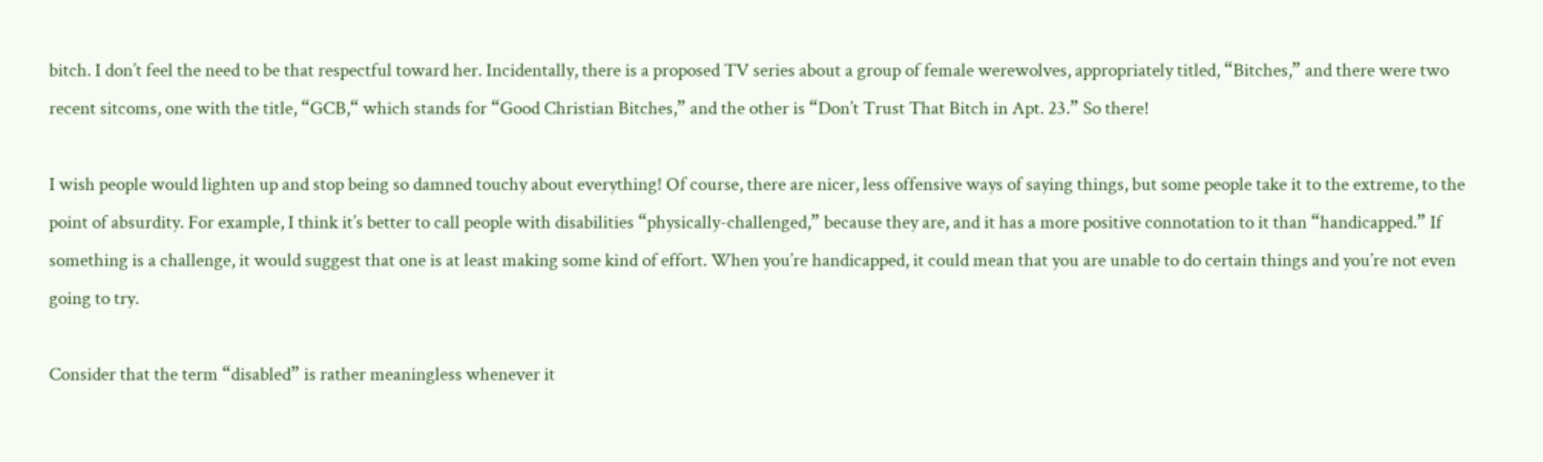bitch. I don’t feel the need to be that respectful toward her. Incidentally, there is a proposed TV series about a group of female werewolves, appropriately titled, “Bitches,” and there were two recent sitcoms, one with the title, “GCB,“ which stands for “Good Christian Bitches,” and the other is “Don’t Trust That Bitch in Apt. 23.” So there!

I wish people would lighten up and stop being so damned touchy about everything! Of course, there are nicer, less offensive ways of saying things, but some people take it to the extreme, to the point of absurdity. For example, I think it’s better to call people with disabilities “physically-challenged,” because they are, and it has a more positive connotation to it than “handicapped.” If something is a challenge, it would suggest that one is at least making some kind of effort. When you’re handicapped, it could mean that you are unable to do certain things and you’re not even going to try.

Consider that the term “disabled” is rather meaningless whenever it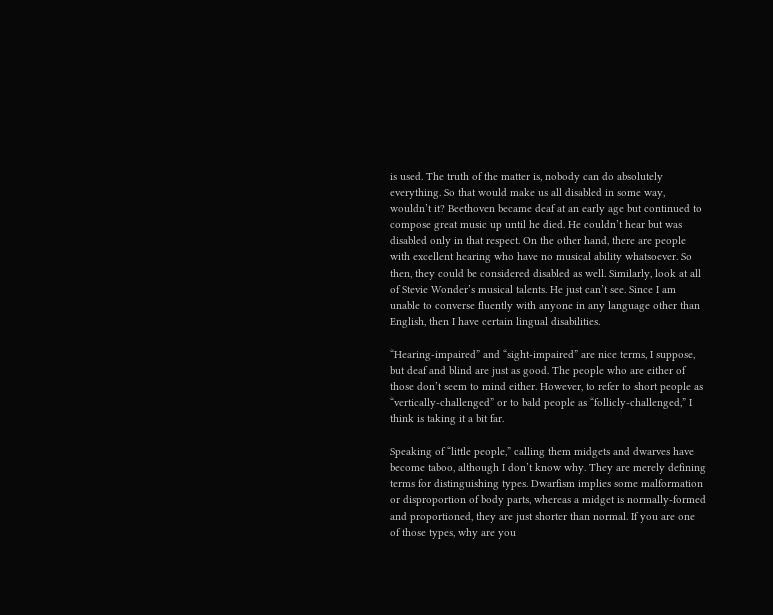is used. The truth of the matter is, nobody can do absolutely everything. So that would make us all disabled in some way, wouldn’t it? Beethoven became deaf at an early age but continued to compose great music up until he died. He couldn’t hear but was disabled only in that respect. On the other hand, there are people with excellent hearing who have no musical ability whatsoever. So then, they could be considered disabled as well. Similarly, look at all of Stevie Wonder’s musical talents. He just can’t see. Since I am unable to converse fluently with anyone in any language other than English, then I have certain lingual disabilities.

“Hearing-impaired” and “sight-impaired” are nice terms, I suppose, but deaf and blind are just as good. The people who are either of those don’t seem to mind either. However, to refer to short people as “vertically-challenged” or to bald people as “follicly-challenged,” I think is taking it a bit far.

Speaking of “little people,” calling them midgets and dwarves have become taboo, although I don’t know why. They are merely defining terms for distinguishing types. Dwarfism implies some malformation or disproportion of body parts, whereas a midget is normally-formed and proportioned, they are just shorter than normal. If you are one of those types, why are you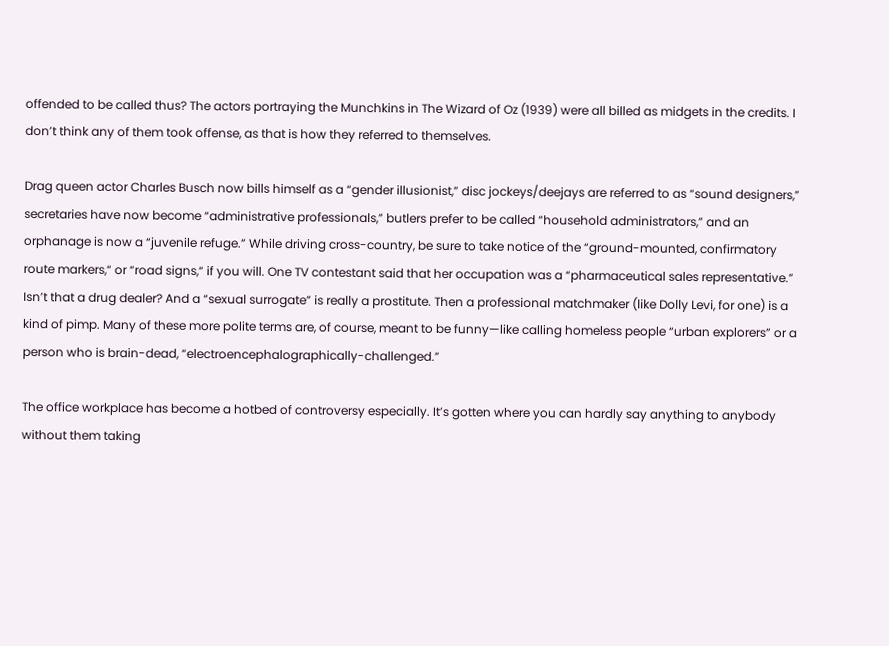offended to be called thus? The actors portraying the Munchkins in The Wizard of Oz (1939) were all billed as midgets in the credits. I don’t think any of them took offense, as that is how they referred to themselves.

Drag queen actor Charles Busch now bills himself as a “gender illusionist,” disc jockeys/deejays are referred to as “sound designers,” secretaries have now become “administrative professionals,” butlers prefer to be called “household administrators,” and an orphanage is now a “juvenile refuge.” While driving cross-country, be sure to take notice of the “ground-mounted, confirmatory route markers,“ or “road signs,“ if you will. One TV contestant said that her occupation was a “pharmaceutical sales representative.” Isn’t that a drug dealer? And a “sexual surrogate” is really a prostitute. Then a professional matchmaker (like Dolly Levi, for one) is a kind of pimp. Many of these more polite terms are, of course, meant to be funny—like calling homeless people “urban explorers” or a person who is brain-dead, “electroencephalographically-challenged.”

The office workplace has become a hotbed of controversy especially. It’s gotten where you can hardly say anything to anybody without them taking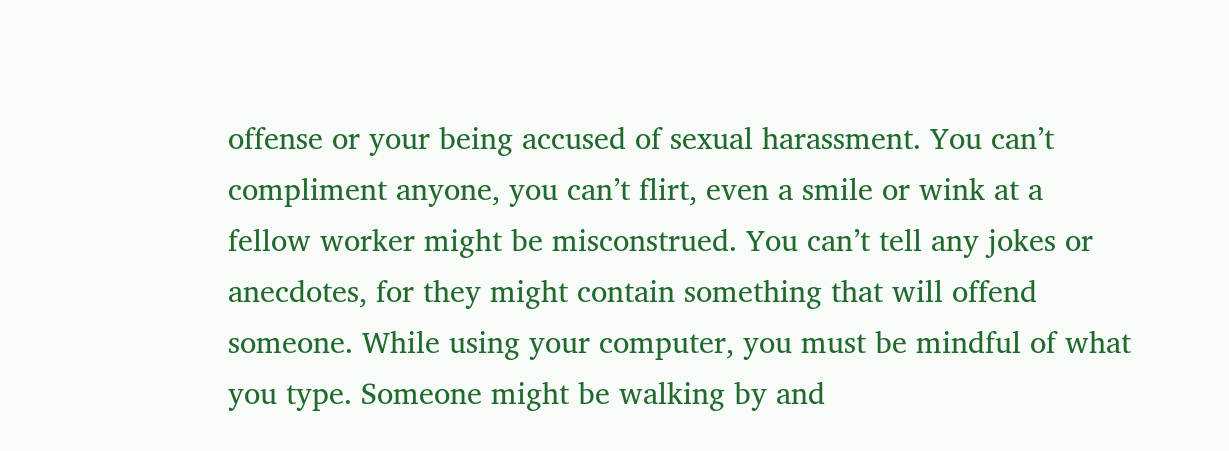offense or your being accused of sexual harassment. You can’t compliment anyone, you can’t flirt, even a smile or wink at a fellow worker might be misconstrued. You can’t tell any jokes or anecdotes, for they might contain something that will offend someone. While using your computer, you must be mindful of what you type. Someone might be walking by and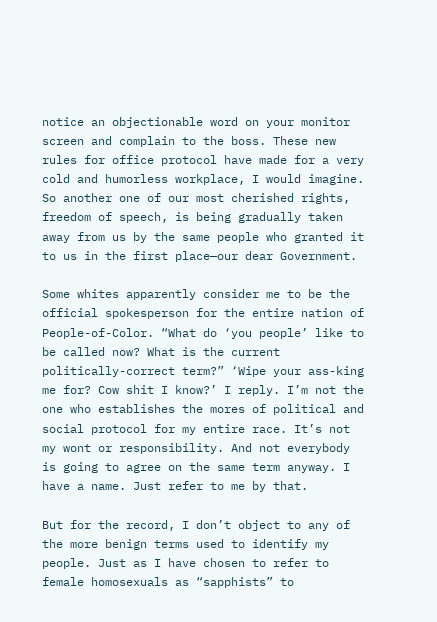notice an objectionable word on your monitor screen and complain to the boss. These new rules for office protocol have made for a very cold and humorless workplace, I would imagine. So another one of our most cherished rights, freedom of speech, is being gradually taken away from us by the same people who granted it to us in the first place—our dear Government.

Some whites apparently consider me to be the official spokesperson for the entire nation of People-of-Color. “What do ‘you people’ like to be called now? What is the current politically-correct term?” ‘Wipe your ass-king me for? Cow shit I know?’ I reply. I’m not the one who establishes the mores of political and social protocol for my entire race. It’s not my wont or responsibility. And not everybody is going to agree on the same term anyway. I have a name. Just refer to me by that.

But for the record, I don’t object to any of the more benign terms used to identify my people. Just as I have chosen to refer to female homosexuals as “sapphists” to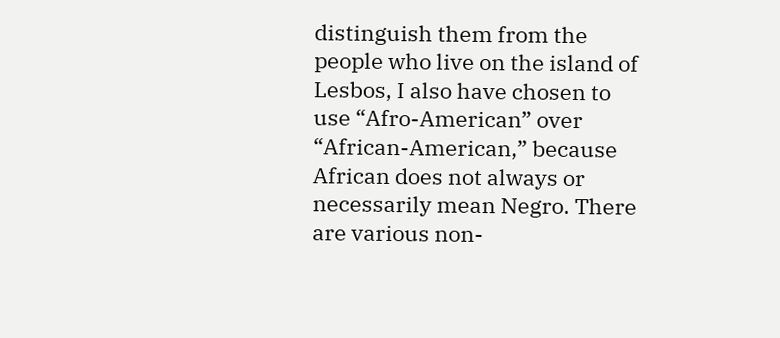distinguish them from the people who live on the island of Lesbos, I also have chosen to use “Afro-American” over “African-American,” because African does not always or necessarily mean Negro. There are various non-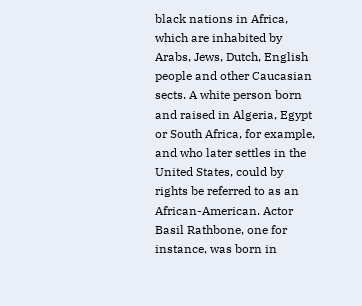black nations in Africa, which are inhabited by Arabs, Jews, Dutch, English people and other Caucasian sects. A white person born and raised in Algeria, Egypt or South Africa, for example, and who later settles in the United States, could by rights be referred to as an African-American. Actor Basil Rathbone, one for instance, was born in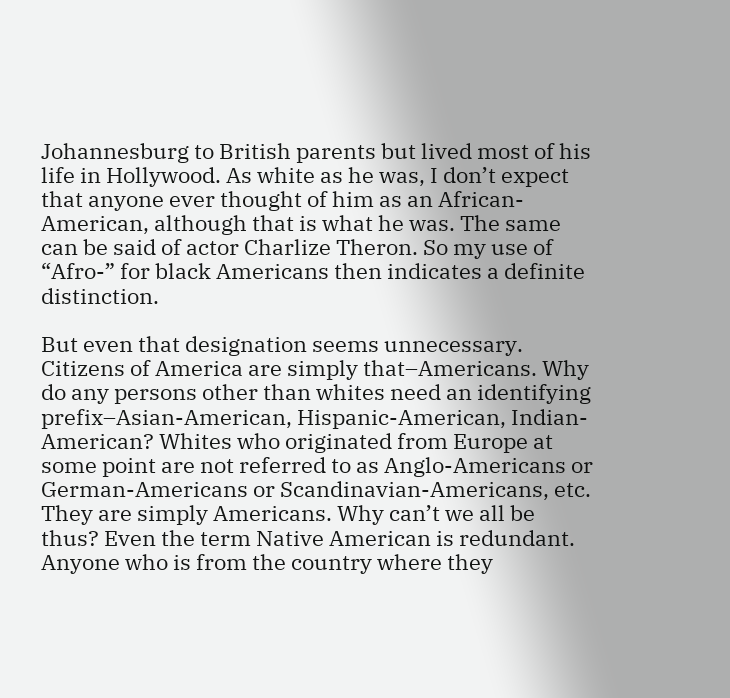Johannesburg to British parents but lived most of his life in Hollywood. As white as he was, I don’t expect that anyone ever thought of him as an African-American, although that is what he was. The same can be said of actor Charlize Theron. So my use of “Afro-” for black Americans then indicates a definite distinction.

But even that designation seems unnecessary. Citizens of America are simply that–Americans. Why do any persons other than whites need an identifying prefix–Asian-American, Hispanic-American, Indian-American? Whites who originated from Europe at some point are not referred to as Anglo-Americans or German-Americans or Scandinavian-Americans, etc. They are simply Americans. Why can’t we all be thus? Even the term Native American is redundant. Anyone who is from the country where they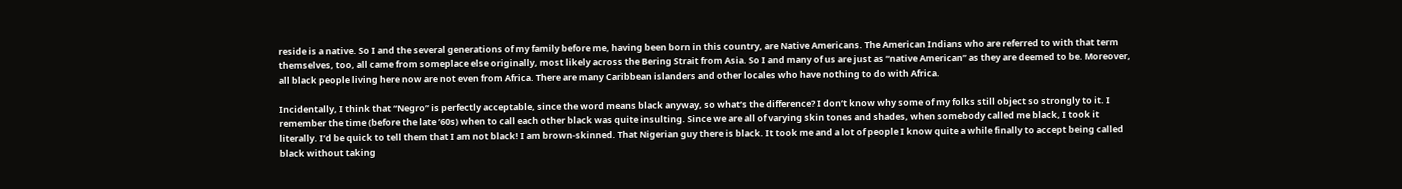reside is a native. So I and the several generations of my family before me, having been born in this country, are Native Americans. The American Indians who are referred to with that term themselves, too, all came from someplace else originally, most likely across the Bering Strait from Asia. So I and many of us are just as “native American” as they are deemed to be. Moreover, all black people living here now are not even from Africa. There are many Caribbean islanders and other locales who have nothing to do with Africa.

Incidentally, I think that “Negro” is perfectly acceptable, since the word means black anyway, so what’s the difference? I don’t know why some of my folks still object so strongly to it. I remember the time (before the late ’60s) when to call each other black was quite insulting. Since we are all of varying skin tones and shades, when somebody called me black, I took it literally. I’d be quick to tell them that I am not black! I am brown-skinned. That Nigerian guy there is black. It took me and a lot of people I know quite a while finally to accept being called black without taking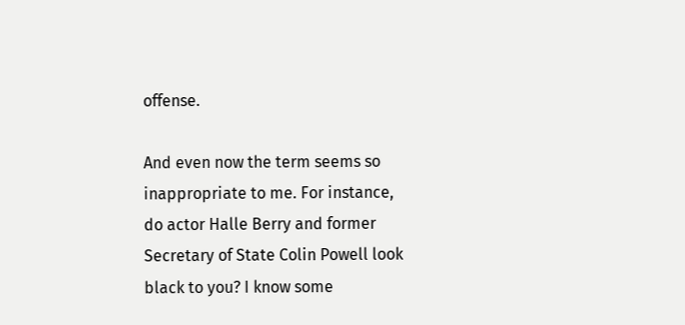offense.

And even now the term seems so inappropriate to me. For instance, do actor Halle Berry and former Secretary of State Colin Powell look black to you? I know some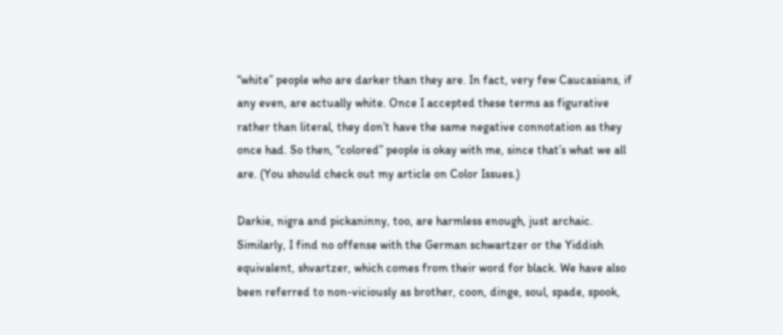“white” people who are darker than they are. In fact, very few Caucasians, if any even, are actually white. Once I accepted these terms as figurative rather than literal, they don’t have the same negative connotation as they once had. So then, “colored” people is okay with me, since that’s what we all are. (You should check out my article on Color Issues.)

Darkie, nigra and pickaninny, too, are harmless enough, just archaic. Similarly, I find no offense with the German schwartzer or the Yiddish equivalent, shvartzer, which comes from their word for black. We have also been referred to non-viciously as brother, coon, dinge, soul, spade, spook,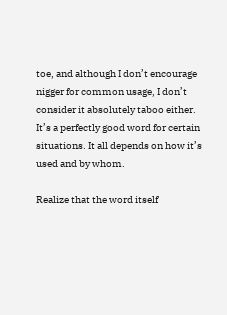toe, and although I don’t encourage nigger for common usage, I don’t consider it absolutely taboo either. It’s a perfectly good word for certain situations. It all depends on how it’s used and by whom.

Realize that the word itself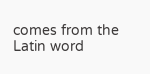comes from the Latin word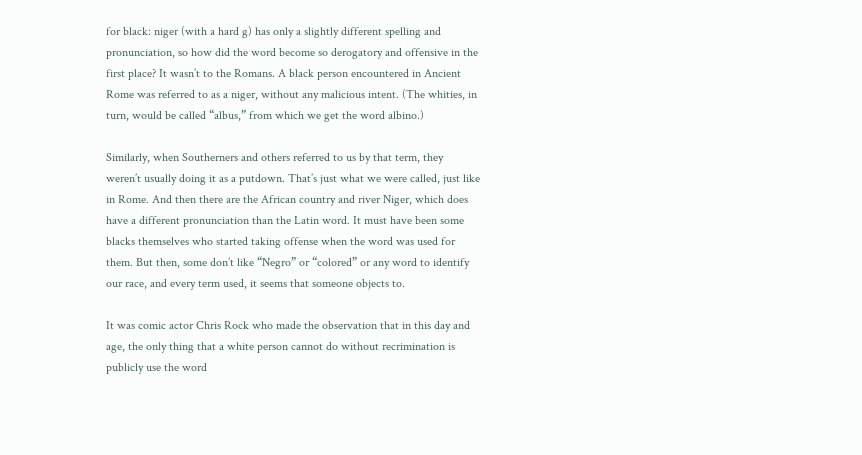for black: niger (with a hard g) has only a slightly different spelling and pronunciation, so how did the word become so derogatory and offensive in the first place? It wasn’t to the Romans. A black person encountered in Ancient Rome was referred to as a niger, without any malicious intent. (The whities, in turn, would be called “albus,” from which we get the word albino.)

Similarly, when Southerners and others referred to us by that term, they weren’t usually doing it as a putdown. That’s just what we were called, just like in Rome. And then there are the African country and river Niger, which does have a different pronunciation than the Latin word. It must have been some blacks themselves who started taking offense when the word was used for them. But then, some don’t like “Negro” or “colored” or any word to identify our race, and every term used, it seems that someone objects to.

It was comic actor Chris Rock who made the observation that in this day and age, the only thing that a white person cannot do without recrimination is publicly use the word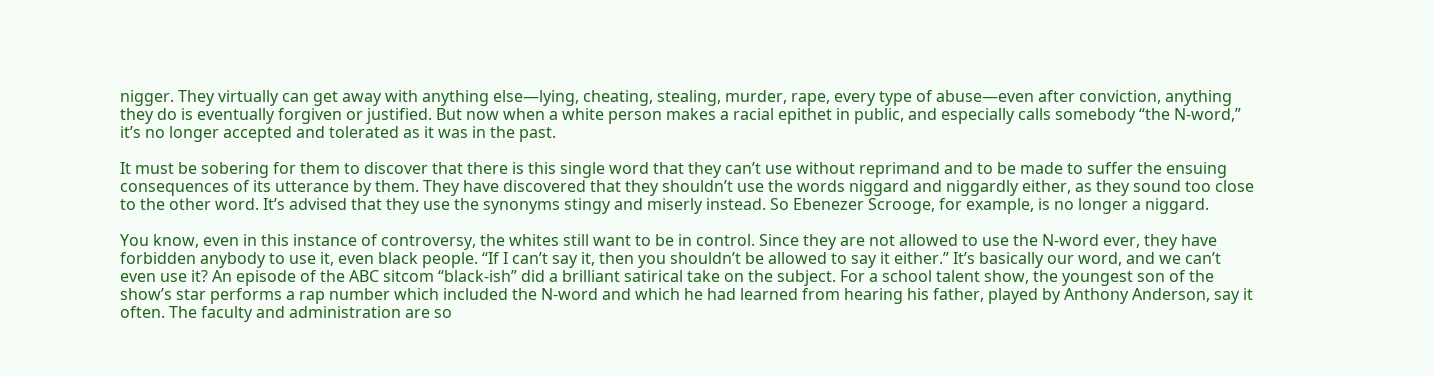nigger. They virtually can get away with anything else—lying, cheating, stealing, murder, rape, every type of abuse—even after conviction, anything they do is eventually forgiven or justified. But now when a white person makes a racial epithet in public, and especially calls somebody “the N-word,” it’s no longer accepted and tolerated as it was in the past.

It must be sobering for them to discover that there is this single word that they can’t use without reprimand and to be made to suffer the ensuing consequences of its utterance by them. They have discovered that they shouldn’t use the words niggard and niggardly either, as they sound too close to the other word. It’s advised that they use the synonyms stingy and miserly instead. So Ebenezer Scrooge, for example, is no longer a niggard.

You know, even in this instance of controversy, the whites still want to be in control. Since they are not allowed to use the N-word ever, they have forbidden anybody to use it, even black people. “If I can’t say it, then you shouldn’t be allowed to say it either.” It’s basically our word, and we can’t even use it? An episode of the ABC sitcom “black-ish” did a brilliant satirical take on the subject. For a school talent show, the youngest son of the show’s star performs a rap number which included the N-word and which he had learned from hearing his father, played by Anthony Anderson, say it often. The faculty and administration are so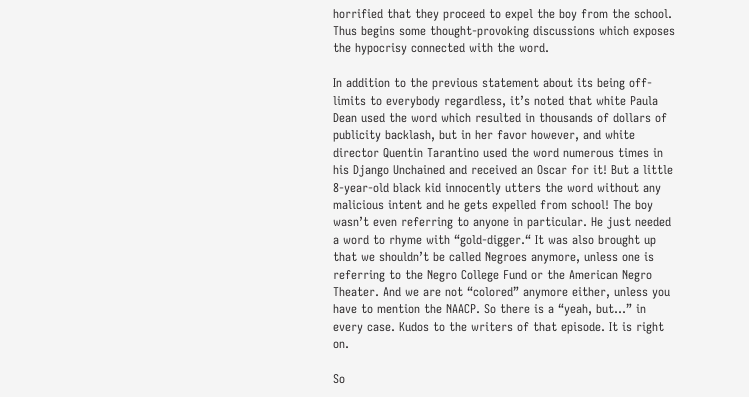horrified that they proceed to expel the boy from the school. Thus begins some thought-provoking discussions which exposes the hypocrisy connected with the word.

In addition to the previous statement about its being off-limits to everybody regardless, it’s noted that white Paula Dean used the word which resulted in thousands of dollars of publicity backlash, but in her favor however, and white director Quentin Tarantino used the word numerous times in his Django Unchained and received an Oscar for it! But a little 8-year-old black kid innocently utters the word without any malicious intent and he gets expelled from school! The boy wasn’t even referring to anyone in particular. He just needed a word to rhyme with “gold-digger.“ It was also brought up that we shouldn’t be called Negroes anymore, unless one is referring to the Negro College Fund or the American Negro Theater. And we are not “colored” anymore either, unless you have to mention the NAACP. So there is a “yeah, but…” in every case. Kudos to the writers of that episode. It is right on.

So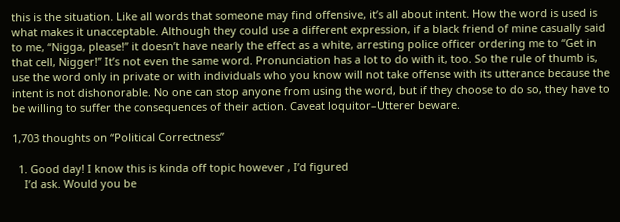this is the situation. Like all words that someone may find offensive, it’s all about intent. How the word is used is what makes it unacceptable. Although they could use a different expression, if a black friend of mine casually said to me, “Nigga, please!” it doesn’t have nearly the effect as a white, arresting police officer ordering me to “Get in that cell, Nigger!” It’s not even the same word. Pronunciation has a lot to do with it, too. So the rule of thumb is, use the word only in private or with individuals who you know will not take offense with its utterance because the intent is not dishonorable. No one can stop anyone from using the word, but if they choose to do so, they have to be willing to suffer the consequences of their action. Caveat loquitor–Utterer beware.

1,703 thoughts on “Political Correctness”

  1. Good day! I know this is kinda off topic however , I’d figured
    I’d ask. Would you be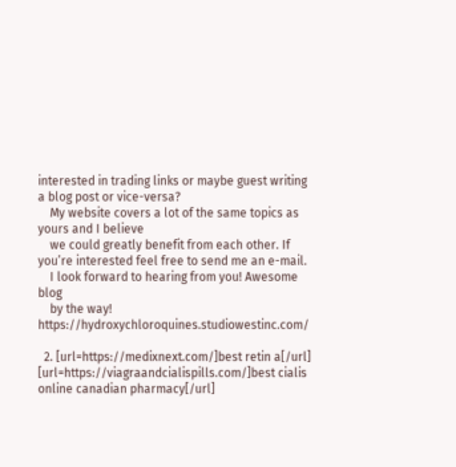interested in trading links or maybe guest writing a blog post or vice-versa?
    My website covers a lot of the same topics as yours and I believe
    we could greatly benefit from each other. If you’re interested feel free to send me an e-mail.
    I look forward to hearing from you! Awesome blog
    by the way! https://hydroxychloroquines.studiowestinc.com/

  2. [url=https://medixnext.com/]best retin a[/url] [url=https://viagraandcialispills.com/]best cialis online canadian pharmacy[/url]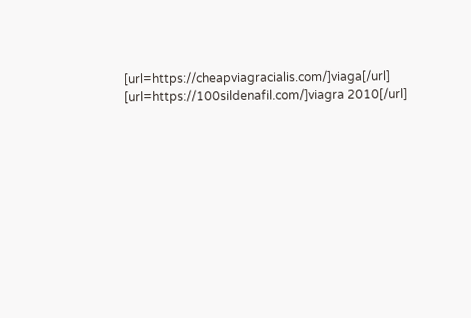[url=https://cheapviagracialis.com/]viaga[/url] [url=https://100sildenafil.com/]viagra 2010[/url]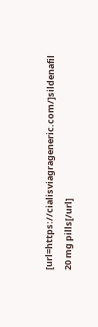[url=https://cialisviagrageneric.com/]sildenafil 20 mg pills[/url]